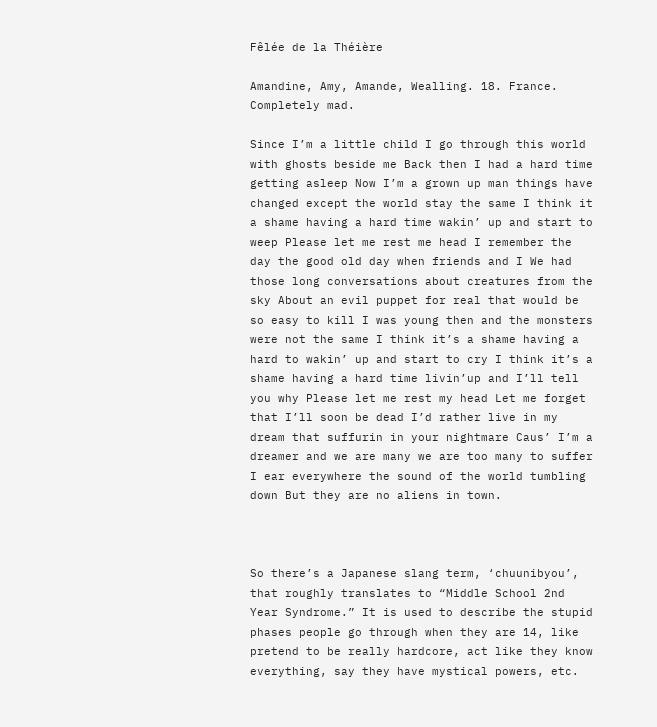Fêlée de la Théière

Amandine, Amy, Amande, Wealling. 18. France. Completely mad.

Since I’m a little child I go through this world with ghosts beside me Back then I had a hard time getting asleep Now I’m a grown up man things have changed except the world stay the same I think it a shame having a hard time wakin’ up and start to weep Please let me rest me head I remember the day the good old day when friends and I We had those long conversations about creatures from the sky About an evil puppet for real that would be so easy to kill I was young then and the monsters were not the same I think it’s a shame having a hard to wakin’ up and start to cry I think it’s a shame having a hard time livin’up and I’ll tell you why Please let me rest my head Let me forget that I’ll soon be dead I’d rather live in my dream that suffurin in your nightmare Caus’ I’m a dreamer and we are many we are too many to suffer I ear everywhere the sound of the world tumbling down But they are no aliens in town.



So there’s a Japanese slang term, ‘chuunibyou’, that roughly translates to “Middle School 2nd Year Syndrome.” It is used to describe the stupid phases people go through when they are 14, like pretend to be really hardcore, act like they know everything, say they have mystical powers, etc.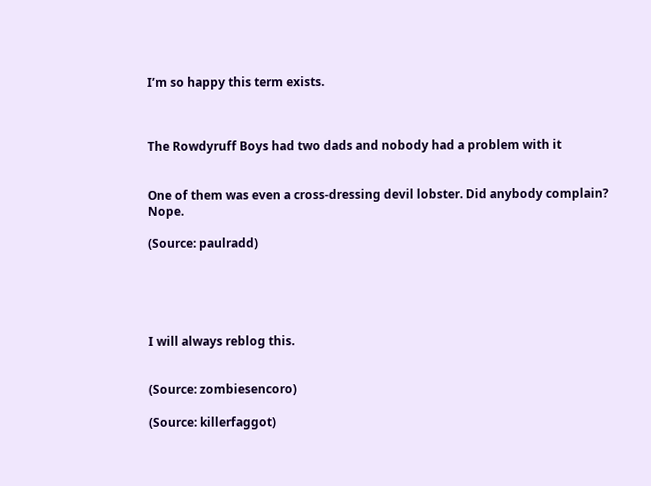I’m so happy this term exists.



The Rowdyruff Boys had two dads and nobody had a problem with it


One of them was even a cross-dressing devil lobster. Did anybody complain? Nope.

(Source: paulradd)





I will always reblog this.


(Source: zombiesencoro)

(Source: killerfaggot)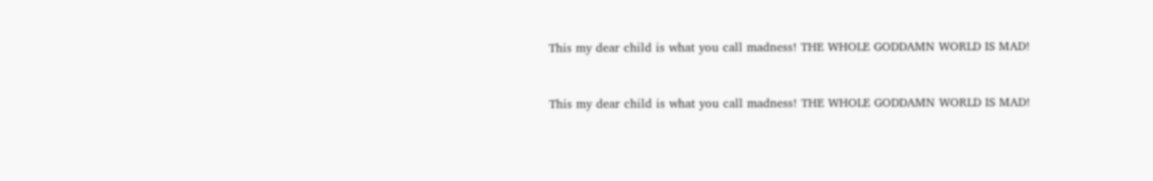This my dear child is what you call madness! THE WHOLE GODDAMN WORLD IS MAD!


This my dear child is what you call madness! THE WHOLE GODDAMN WORLD IS MAD!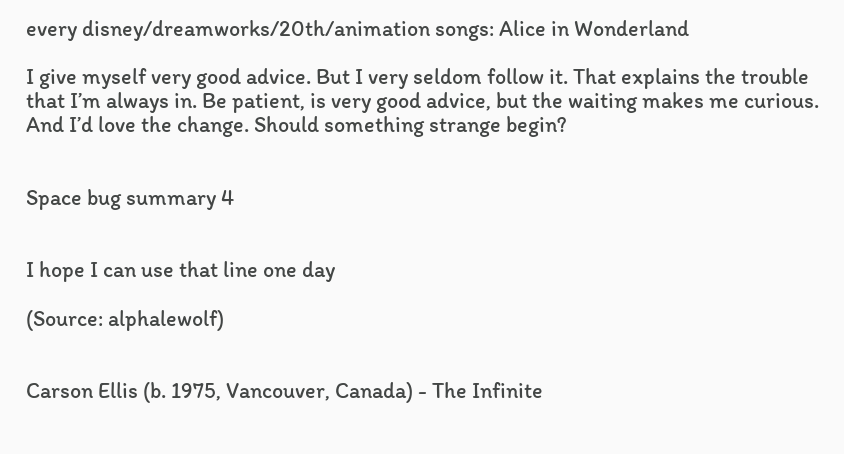every disney/dreamworks/20th/animation songs: Alice in Wonderland

I give myself very good advice. But I very seldom follow it. That explains the trouble that I’m always in. Be patient, is very good advice, but the waiting makes me curious. And I’d love the change. Should something strange begin?


Space bug summary 4


I hope I can use that line one day

(Source: alphalewolf)


Carson Ellis (b. 1975, Vancouver, Canada) - The Infinite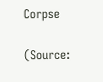Corpse

(Source: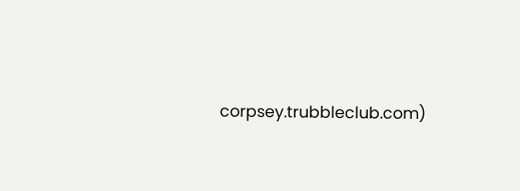corpsey.trubbleclub.com)